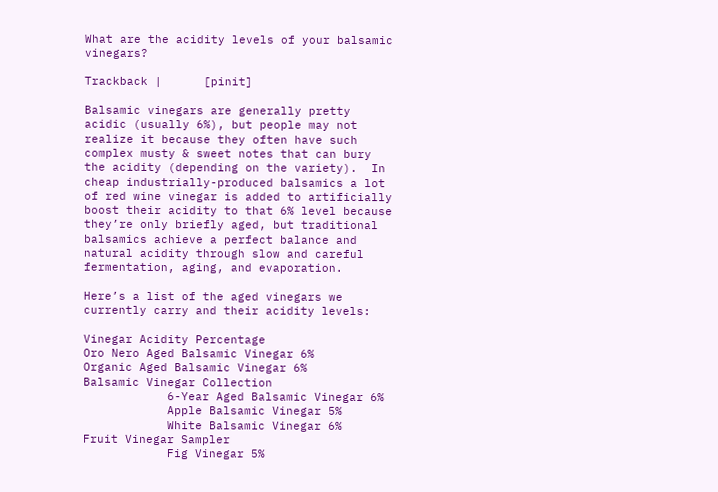What are the acidity levels of your balsamic vinegars?

Trackback |      [pinit]

Balsamic vinegars are generally pretty acidic (usually 6%), but people may not realize it because they often have such complex musty & sweet notes that can bury the acidity (depending on the variety).  In cheap industrially-produced balsamics a lot of red wine vinegar is added to artificially boost their acidity to that 6% level because they’re only briefly aged, but traditional balsamics achieve a perfect balance and natural acidity through slow and careful fermentation, aging, and evaporation.

Here’s a list of the aged vinegars we currently carry and their acidity levels:

Vinegar Acidity Percentage
Oro Nero Aged Balsamic Vinegar 6%
Organic Aged Balsamic Vinegar 6%
Balsamic Vinegar Collection
            6-Year Aged Balsamic Vinegar 6%
            Apple Balsamic Vinegar 5%
            White Balsamic Vinegar 6%
Fruit Vinegar Sampler
            Fig Vinegar 5%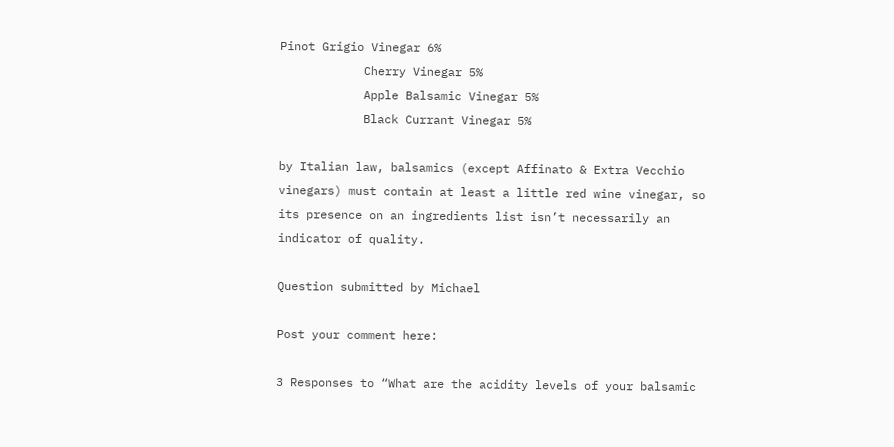Pinot Grigio Vinegar 6%
            Cherry Vinegar 5%
            Apple Balsamic Vinegar 5%
            Black Currant Vinegar 5%

by Italian law, balsamics (except Affinato & Extra Vecchio vinegars) must contain at least a little red wine vinegar, so its presence on an ingredients list isn’t necessarily an indicator of quality.

Question submitted by Michael

Post your comment here:

3 Responses to “What are the acidity levels of your balsamic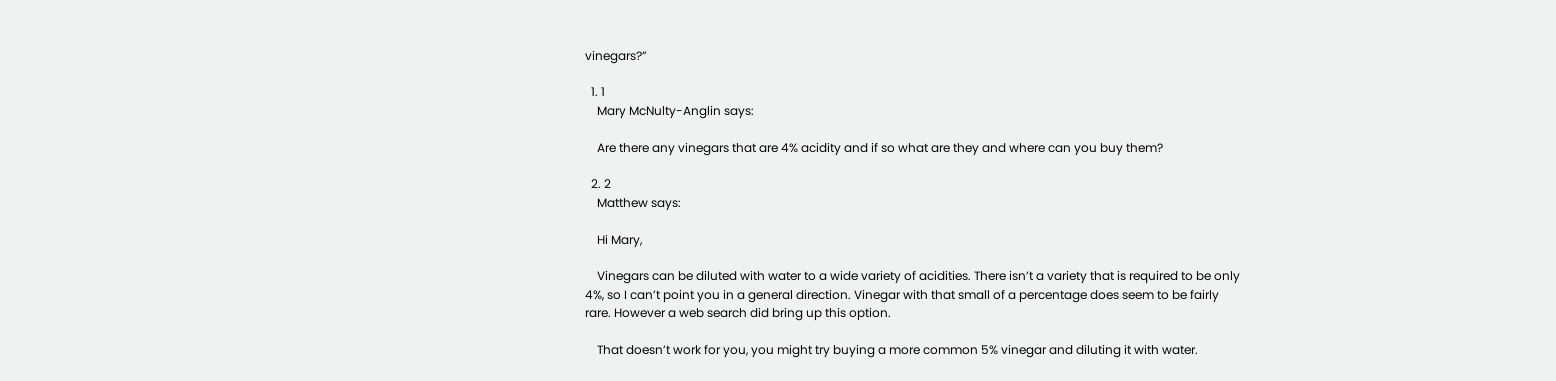vinegars?”

  1. 1
    Mary McNulty-Anglin says:

    Are there any vinegars that are 4% acidity and if so what are they and where can you buy them?

  2. 2
    Matthew says:

    Hi Mary,

    Vinegars can be diluted with water to a wide variety of acidities. There isn’t a variety that is required to be only 4%, so I can’t point you in a general direction. Vinegar with that small of a percentage does seem to be fairly rare. However a web search did bring up this option.

    That doesn’t work for you, you might try buying a more common 5% vinegar and diluting it with water.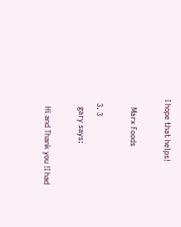I hope that helps!

    Marx Foods

  3. 3
    gary says:

    Hi and Thank you !I had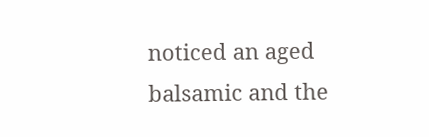noticed an aged balsamic and the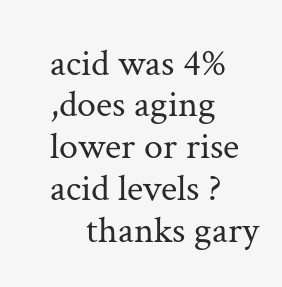acid was 4% ,does aging lower or rise acid levels ?
    thanks gary